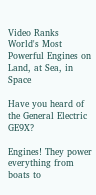Video Ranks World's Most Powerful Engines on Land, at Sea, in Space

Have you heard of the General Electric GE9X?

Engines! They power everything from boats to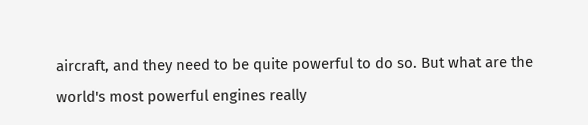aircraft, and they need to be quite powerful to do so. But what are the world's most powerful engines really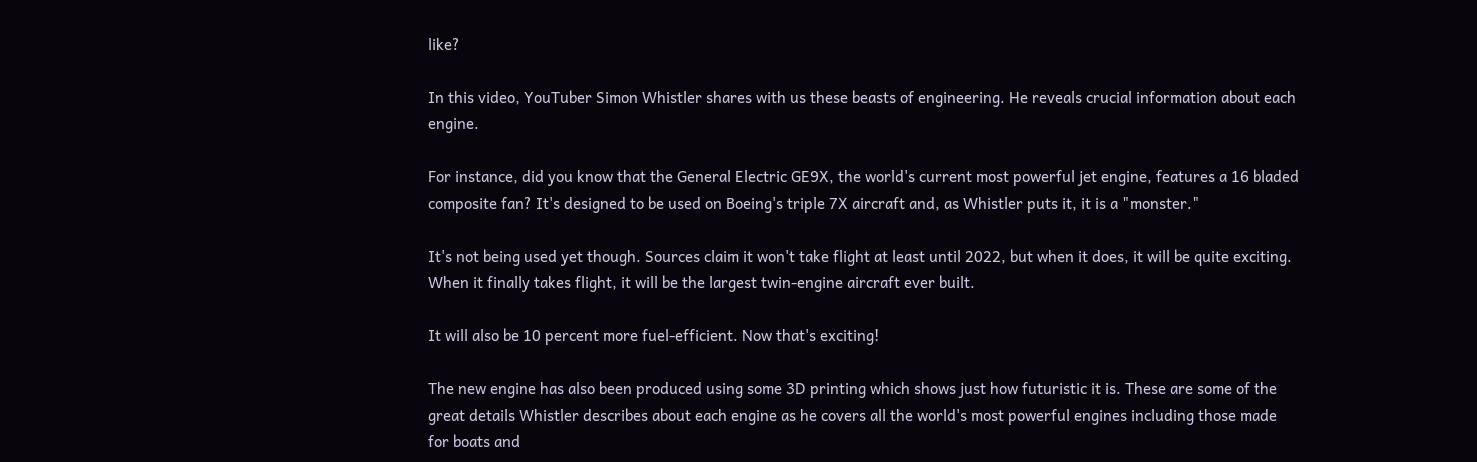like?

In this video, YouTuber Simon Whistler shares with us these beasts of engineering. He reveals crucial information about each engine.

For instance, did you know that the General Electric GE9X, the world's current most powerful jet engine, features a 16 bladed composite fan? It's designed to be used on Boeing's triple 7X aircraft and, as Whistler puts it, it is a "monster."

It's not being used yet though. Sources claim it won't take flight at least until 2022, but when it does, it will be quite exciting. When it finally takes flight, it will be the largest twin-engine aircraft ever built.

It will also be 10 percent more fuel-efficient. Now that's exciting!

The new engine has also been produced using some 3D printing which shows just how futuristic it is. These are some of the great details Whistler describes about each engine as he covers all the world's most powerful engines including those made for boats and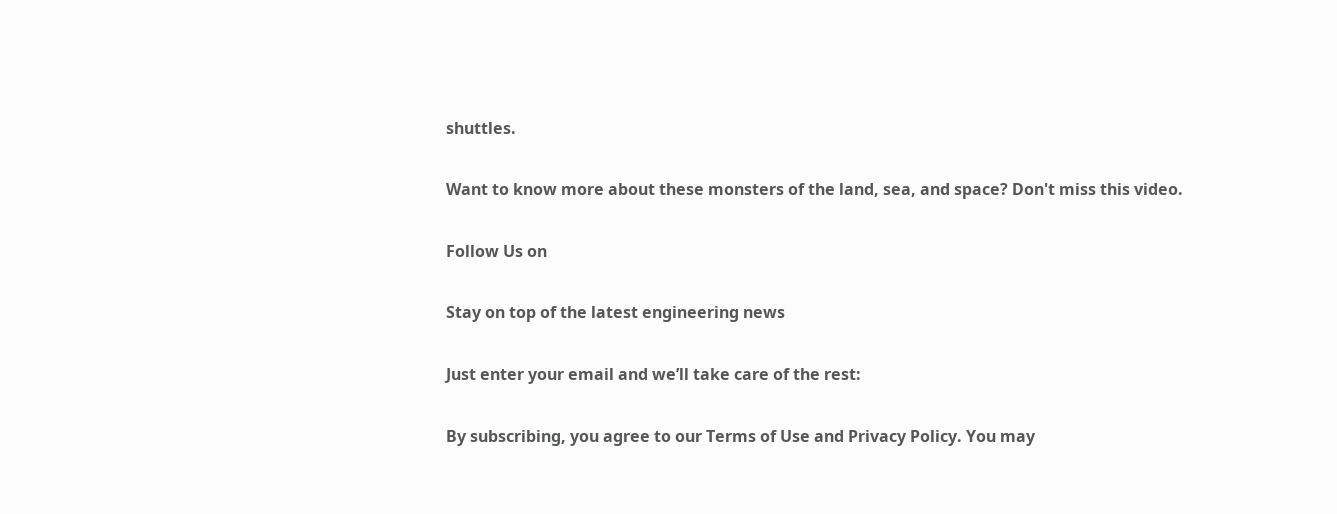shuttles.

Want to know more about these monsters of the land, sea, and space? Don't miss this video.

Follow Us on

Stay on top of the latest engineering news

Just enter your email and we’ll take care of the rest:

By subscribing, you agree to our Terms of Use and Privacy Policy. You may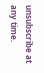unsubscribe at any time.